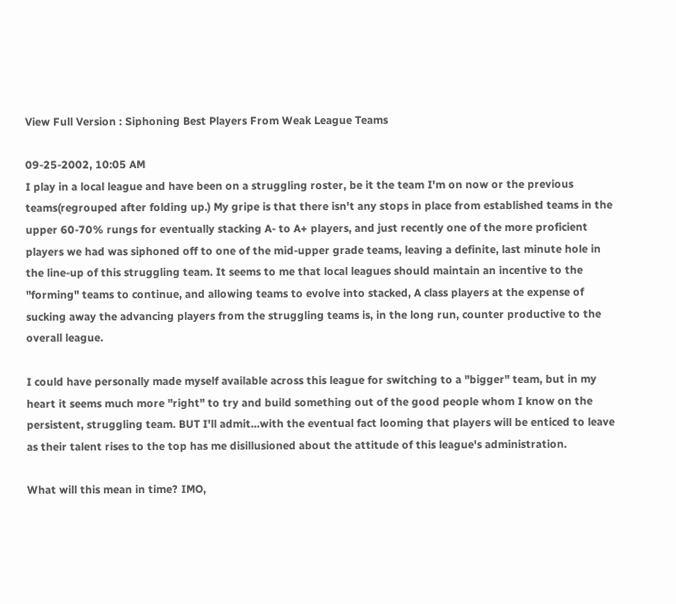View Full Version : Siphoning Best Players From Weak League Teams

09-25-2002, 10:05 AM
I play in a local league and have been on a struggling roster, be it the team I'm on now or the previous teams(regrouped after folding up.) My gripe is that there isn't any stops in place from established teams in the upper 60-70% rungs for eventually stacking A- to A+ players, and just recently one of the more proficient players we had was siphoned off to one of the mid-upper grade teams, leaving a definite, last minute hole in the line-up of this struggling team. It seems to me that local leagues should maintain an incentive to the "forming" teams to continue, and allowing teams to evolve into stacked, A class players at the expense of sucking away the advancing players from the struggling teams is, in the long run, counter productive to the overall league.

I could have personally made myself available across this league for switching to a "bigger" team, but in my heart it seems much more "right" to try and build something out of the good people whom I know on the persistent, struggling team. BUT I'll admit...with the eventual fact looming that players will be enticed to leave as their talent rises to the top has me disillusioned about the attitude of this league's administration.

What will this mean in time? IMO,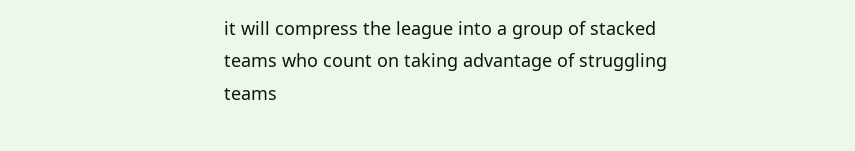it will compress the league into a group of stacked teams who count on taking advantage of struggling teams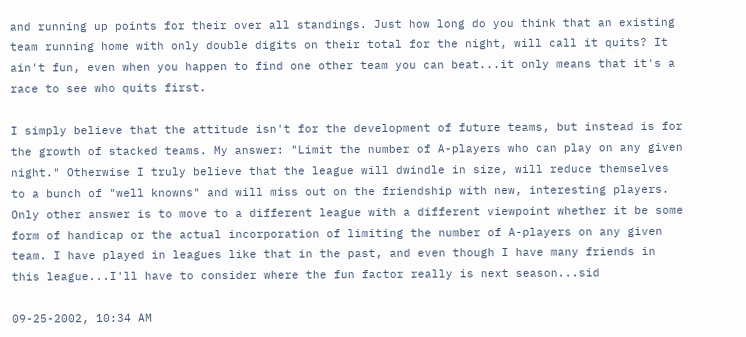and running up points for their over all standings. Just how long do you think that an existing team running home with only double digits on their total for the night, will call it quits? It ain't fun, even when you happen to find one other team you can beat...it only means that it's a race to see who quits first.

I simply believe that the attitude isn't for the development of future teams, but instead is for the growth of stacked teams. My answer: "Limit the number of A-players who can play on any given night." Otherwise I truly believe that the league will dwindle in size, will reduce themselves to a bunch of "well knowns" and will miss out on the friendship with new, interesting players. Only other answer is to move to a different league with a different viewpoint whether it be some form of handicap or the actual incorporation of limiting the number of A-players on any given team. I have played in leagues like that in the past, and even though I have many friends in this league...I'll have to consider where the fun factor really is next season...sid

09-25-2002, 10:34 AM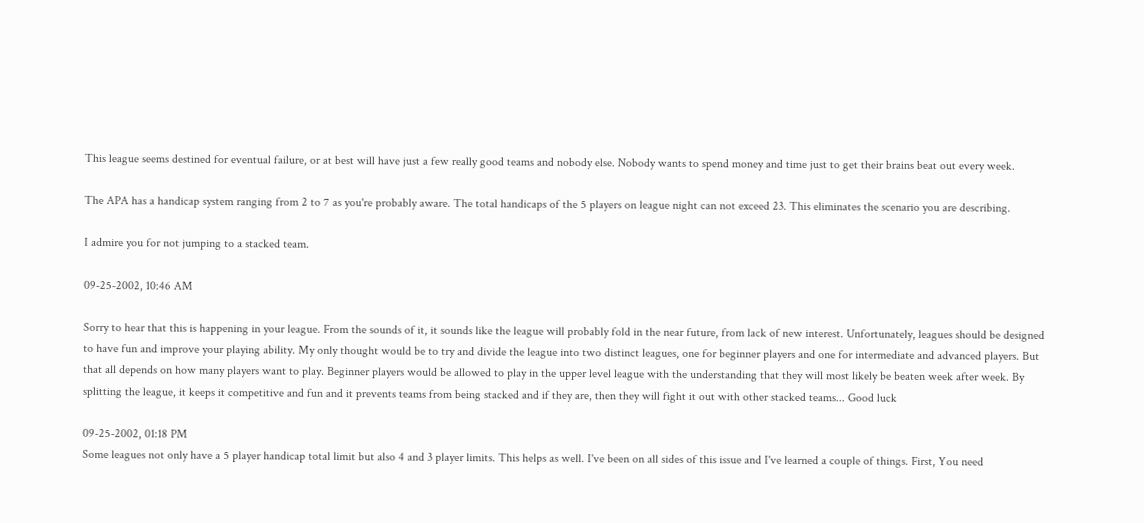This league seems destined for eventual failure, or at best will have just a few really good teams and nobody else. Nobody wants to spend money and time just to get their brains beat out every week.

The APA has a handicap system ranging from 2 to 7 as you're probably aware. The total handicaps of the 5 players on league night can not exceed 23. This eliminates the scenario you are describing.

I admire you for not jumping to a stacked team.

09-25-2002, 10:46 AM

Sorry to hear that this is happening in your league. From the sounds of it, it sounds like the league will probably fold in the near future, from lack of new interest. Unfortunately, leagues should be designed to have fun and improve your playing ability. My only thought would be to try and divide the league into two distinct leagues, one for beginner players and one for intermediate and advanced players. But that all depends on how many players want to play. Beginner players would be allowed to play in the upper level league with the understanding that they will most likely be beaten week after week. By splitting the league, it keeps it competitive and fun and it prevents teams from being stacked and if they are, then they will fight it out with other stacked teams... Good luck

09-25-2002, 01:18 PM
Some leagues not only have a 5 player handicap total limit but also 4 and 3 player limits. This helps as well. I've been on all sides of this issue and I've learned a couple of things. First, You need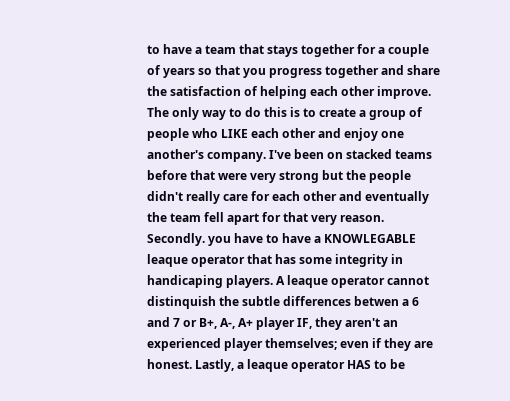to have a team that stays together for a couple of years so that you progress together and share the satisfaction of helping each other improve. The only way to do this is to create a group of people who LIKE each other and enjoy one another's company. I've been on stacked teams before that were very strong but the people didn't really care for each other and eventually the team fell apart for that very reason.
Secondly. you have to have a KNOWLEGABLE leaque operator that has some integrity in handicaping players. A leaque operator cannot distinquish the subtle differences betwen a 6 and 7 or B+, A-, A+ player IF, they aren't an experienced player themselves; even if they are honest. Lastly, a leaque operator HAS to be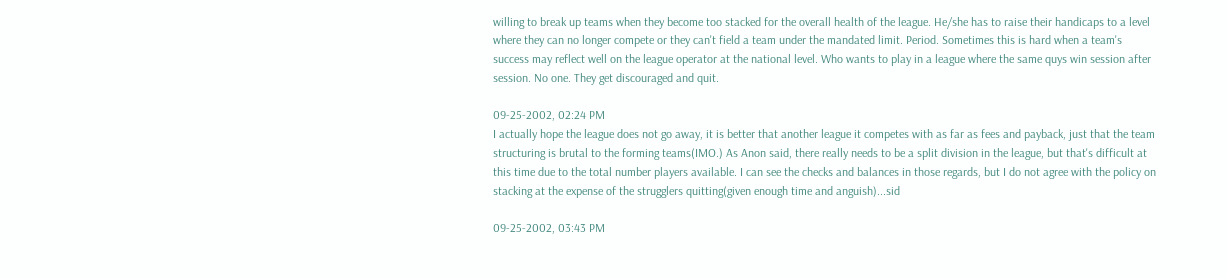willing to break up teams when they become too stacked for the overall health of the league. He/she has to raise their handicaps to a level where they can no longer compete or they can't field a team under the mandated limit. Period. Sometimes this is hard when a team's success may reflect well on the league operator at the national level. Who wants to play in a league where the same quys win session after session. No one. They get discouraged and quit.

09-25-2002, 02:24 PM
I actually hope the league does not go away, it is better that another league it competes with as far as fees and payback, just that the team structuring is brutal to the forming teams(IMO.) As Anon said, there really needs to be a split division in the league, but that's difficult at this time due to the total number players available. I can see the checks and balances in those regards, but I do not agree with the policy on stacking at the expense of the strugglers quitting(given enough time and anguish)...sid

09-25-2002, 03:43 PM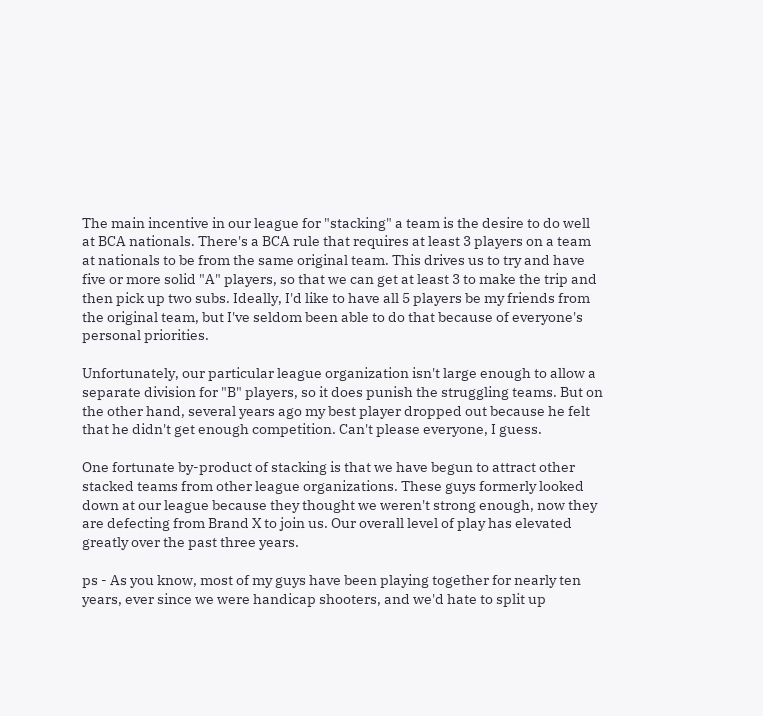The main incentive in our league for "stacking" a team is the desire to do well at BCA nationals. There's a BCA rule that requires at least 3 players on a team at nationals to be from the same original team. This drives us to try and have five or more solid "A" players, so that we can get at least 3 to make the trip and then pick up two subs. Ideally, I'd like to have all 5 players be my friends from the original team, but I've seldom been able to do that because of everyone's personal priorities.

Unfortunately, our particular league organization isn't large enough to allow a separate division for "B" players, so it does punish the struggling teams. But on the other hand, several years ago my best player dropped out because he felt that he didn't get enough competition. Can't please everyone, I guess.

One fortunate by-product of stacking is that we have begun to attract other stacked teams from other league organizations. These guys formerly looked down at our league because they thought we weren't strong enough, now they are defecting from Brand X to join us. Our overall level of play has elevated greatly over the past three years.

ps - As you know, most of my guys have been playing together for nearly ten years, ever since we were handicap shooters, and we'd hate to split up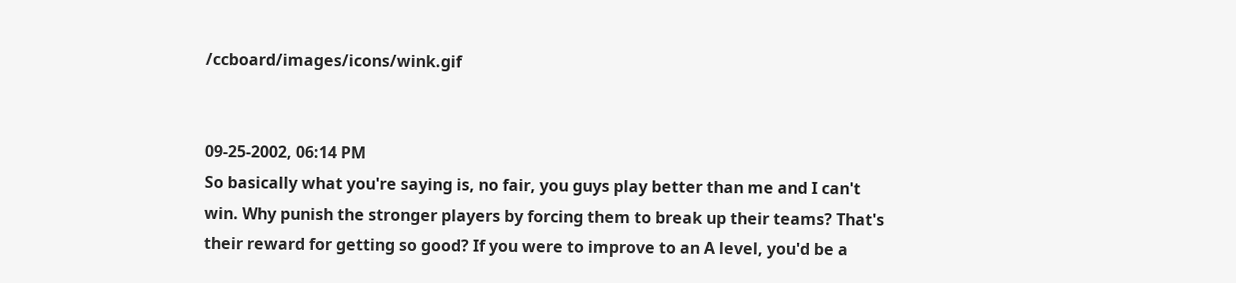/ccboard/images/icons/wink.gif


09-25-2002, 06:14 PM
So basically what you're saying is, no fair, you guys play better than me and I can't win. Why punish the stronger players by forcing them to break up their teams? That's their reward for getting so good? If you were to improve to an A level, you'd be a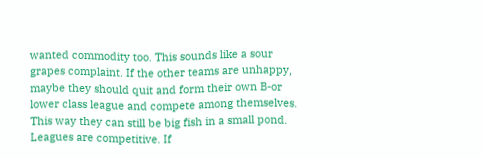wanted commodity too. This sounds like a sour grapes complaint. If the other teams are unhappy, maybe they should quit and form their own B-or lower class league and compete among themselves. This way they can still be big fish in a small pond. Leagues are competitive. If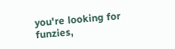you're looking for funzies,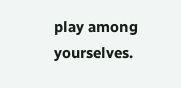play among yourselves.